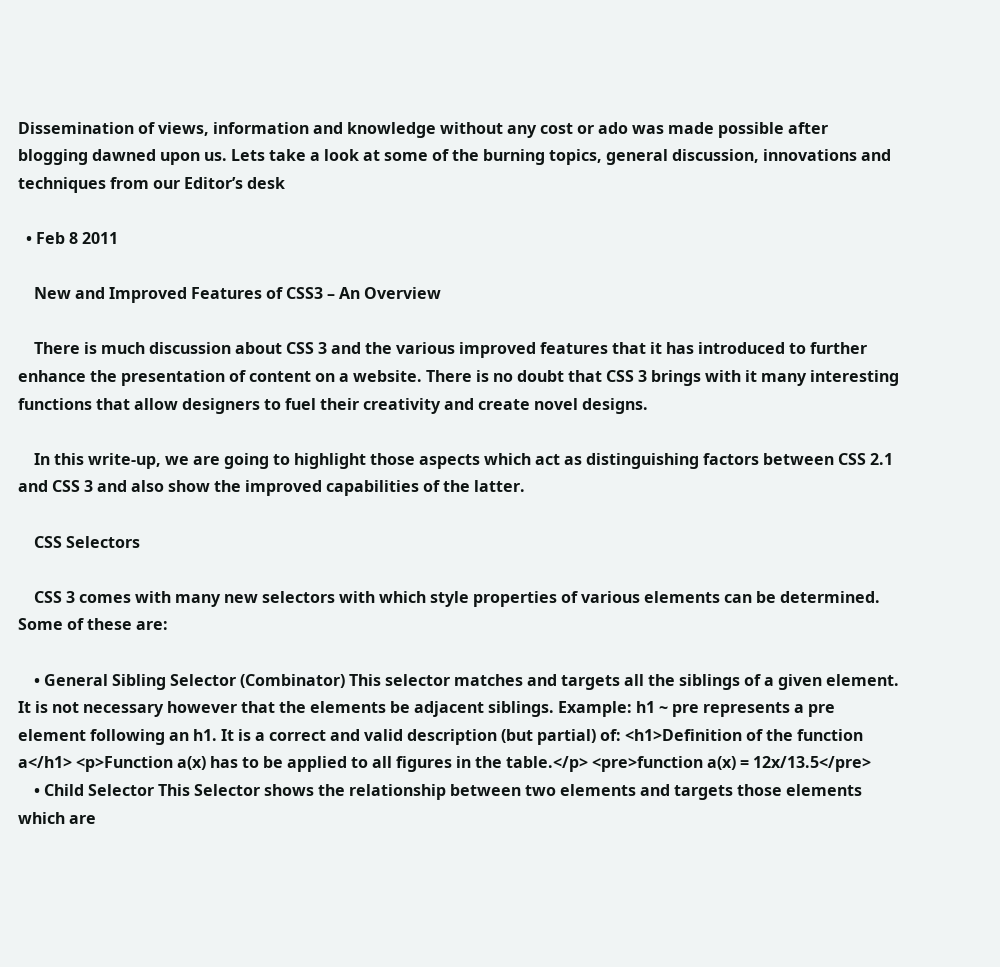Dissemination of views, information and knowledge without any cost or ado was made possible after blogging dawned upon us. Lets take a look at some of the burning topics, general discussion, innovations and techniques from our Editor’s desk

  • Feb 8 2011

    New and Improved Features of CSS3 – An Overview

    There is much discussion about CSS 3 and the various improved features that it has introduced to further enhance the presentation of content on a website. There is no doubt that CSS 3 brings with it many interesting functions that allow designers to fuel their creativity and create novel designs.

    In this write-up, we are going to highlight those aspects which act as distinguishing factors between CSS 2.1 and CSS 3 and also show the improved capabilities of the latter.

    CSS Selectors

    CSS 3 comes with many new selectors with which style properties of various elements can be determined. Some of these are:

    • General Sibling Selector (Combinator) This selector matches and targets all the siblings of a given element. It is not necessary however that the elements be adjacent siblings. Example: h1 ~ pre represents a pre element following an h1. It is a correct and valid description (but partial) of: <h1>Definition of the function a</h1> <p>Function a(x) has to be applied to all figures in the table.</p> <pre>function a(x) = 12x/13.5</pre>
    • Child Selector This Selector shows the relationship between two elements and targets those elements which are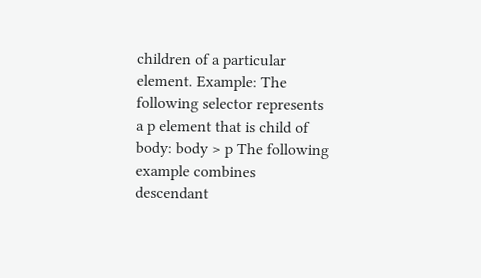children of a particular element. Example: The following selector represents a p element that is child of body: body > p The following example combines descendant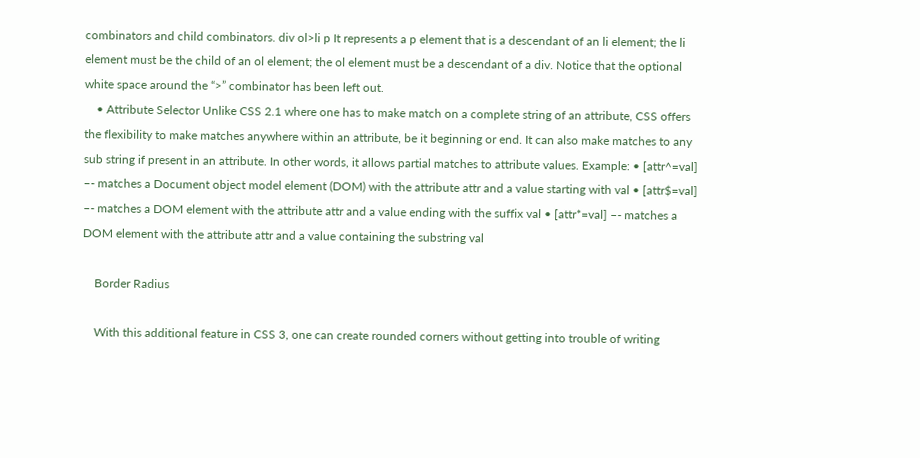combinators and child combinators. div ol>li p It represents a p element that is a descendant of an li element; the li element must be the child of an ol element; the ol element must be a descendant of a div. Notice that the optional white space around the “>” combinator has been left out.
    • Attribute Selector Unlike CSS 2.1 where one has to make match on a complete string of an attribute, CSS offers the flexibility to make matches anywhere within an attribute, be it beginning or end. It can also make matches to any sub string if present in an attribute. In other words, it allows partial matches to attribute values. Example: • [attr^=val] –- matches a Document object model element (DOM) with the attribute attr and a value starting with val • [attr$=val] –- matches a DOM element with the attribute attr and a value ending with the suffix val • [attr*=val] –- matches a DOM element with the attribute attr and a value containing the substring val

    Border Radius

    With this additional feature in CSS 3, one can create rounded corners without getting into trouble of writing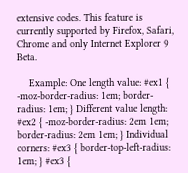extensive codes. This feature is currently supported by Firefox, Safari, Chrome and only Internet Explorer 9 Beta.

    Example: One length value: #ex1 { -moz-border-radius: 1em; border-radius: 1em; } Different value length: #ex2 { -moz-border-radius: 2em 1em; border-radius: 2em 1em; } Individual corners: #ex3 { border-top-left-radius: 1em; } #ex3 {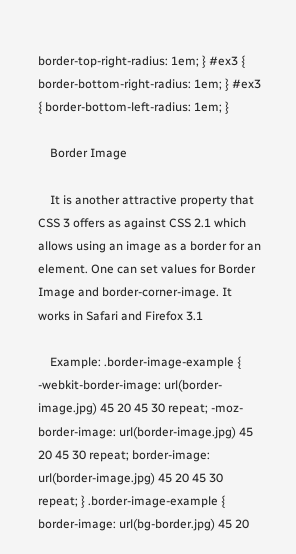border-top-right-radius: 1em; } #ex3 { border-bottom-right-radius: 1em; } #ex3 { border-bottom-left-radius: 1em; }

    Border Image

    It is another attractive property that CSS 3 offers as against CSS 2.1 which allows using an image as a border for an element. One can set values for Border Image and border-corner-image. It works in Safari and Firefox 3.1

    Example: .border-image-example { -webkit-border-image: url(border-image.jpg) 45 20 45 30 repeat; -moz-border-image: url(border-image.jpg) 45 20 45 30 repeat; border-image: url(border-image.jpg) 45 20 45 30 repeat; } .border-image-example { border-image: url(bg-border.jpg) 45 20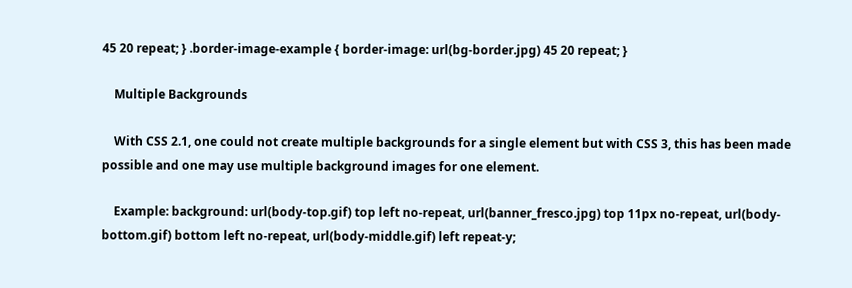45 20 repeat; } .border-image-example { border-image: url(bg-border.jpg) 45 20 repeat; }

    Multiple Backgrounds

    With CSS 2.1, one could not create multiple backgrounds for a single element but with CSS 3, this has been made possible and one may use multiple background images for one element.

    Example: background: url(body-top.gif) top left no-repeat, url(banner_fresco.jpg) top 11px no-repeat, url(body-bottom.gif) bottom left no-repeat, url(body-middle.gif) left repeat-y;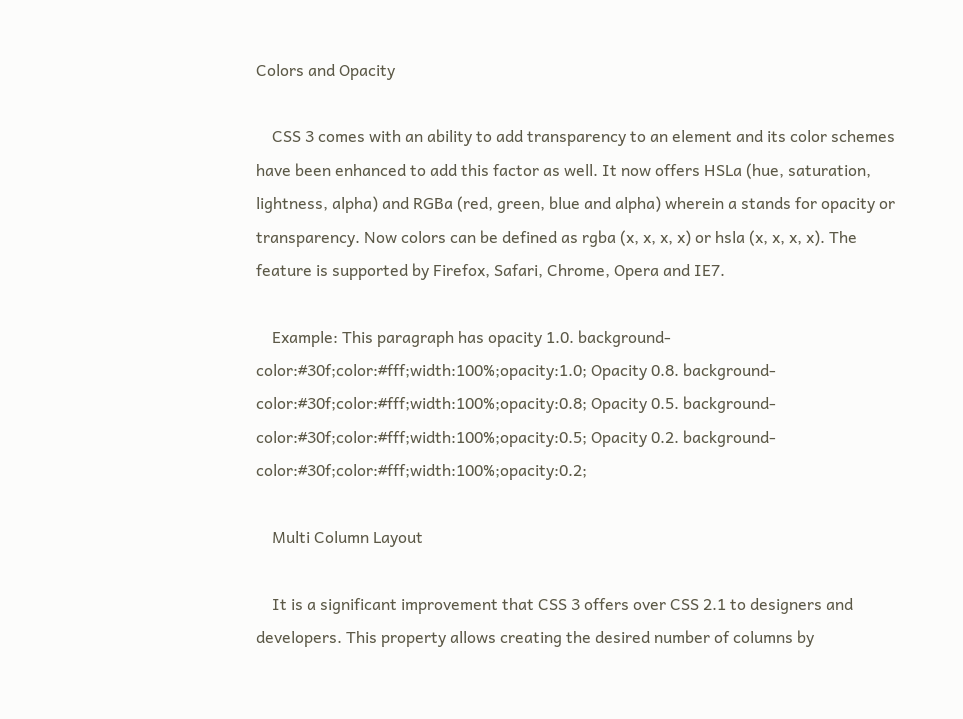Colors and Opacity

    CSS 3 comes with an ability to add transparency to an element and its color schemes have been enhanced to add this factor as well. It now offers HSLa (hue, saturation, lightness, alpha) and RGBa (red, green, blue and alpha) wherein a stands for opacity or transparency. Now colors can be defined as rgba (x, x, x, x) or hsla (x, x, x, x). The feature is supported by Firefox, Safari, Chrome, Opera and IE7.

    Example: This paragraph has opacity 1.0. background-color:#30f;color:#fff;width:100%;opacity:1.0; Opacity 0.8. background-color:#30f;color:#fff;width:100%;opacity:0.8; Opacity 0.5. background-color:#30f;color:#fff;width:100%;opacity:0.5; Opacity 0.2. background-color:#30f;color:#fff;width:100%;opacity:0.2;

    Multi Column Layout

    It is a significant improvement that CSS 3 offers over CSS 2.1 to designers and developers. This property allows creating the desired number of columns by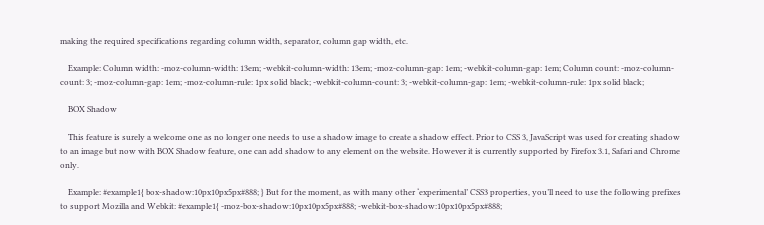making the required specifications regarding column width, separator, column gap width, etc.

    Example: Column width: -moz-column-width: 13em; -webkit-column-width: 13em; -moz-column-gap: 1em; -webkit-column-gap: 1em; Column count: -moz-column-count: 3; -moz-column-gap: 1em; -moz-column-rule: 1px solid black; -webkit-column-count: 3; -webkit-column-gap: 1em; -webkit-column-rule: 1px solid black;

    BOX Shadow

    This feature is surely a welcome one as no longer one needs to use a shadow image to create a shadow effect. Prior to CSS 3, JavaScript was used for creating shadow to an image but now with BOX Shadow feature, one can add shadow to any element on the website. However it is currently supported by Firefox 3.1, Safari and Chrome only.

    Example: #example1{ box-shadow:10px10px5px#888; } But for the moment, as with many other ‘experimental’ CSS3 properties, you’ll need to use the following prefixes to support Mozilla and Webkit: #example1{ -moz-box-shadow:10px10px5px#888; -webkit-box-shadow:10px10px5px#888;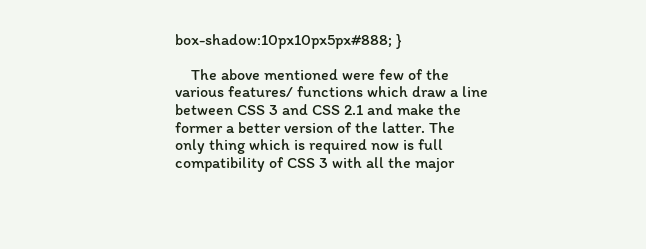box-shadow:10px10px5px#888; }

    The above mentioned were few of the various features/ functions which draw a line between CSS 3 and CSS 2.1 and make the former a better version of the latter. The only thing which is required now is full compatibility of CSS 3 with all the major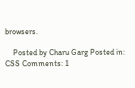browsers.

    Posted by Charu Garg Posted in: CSS Comments: 1